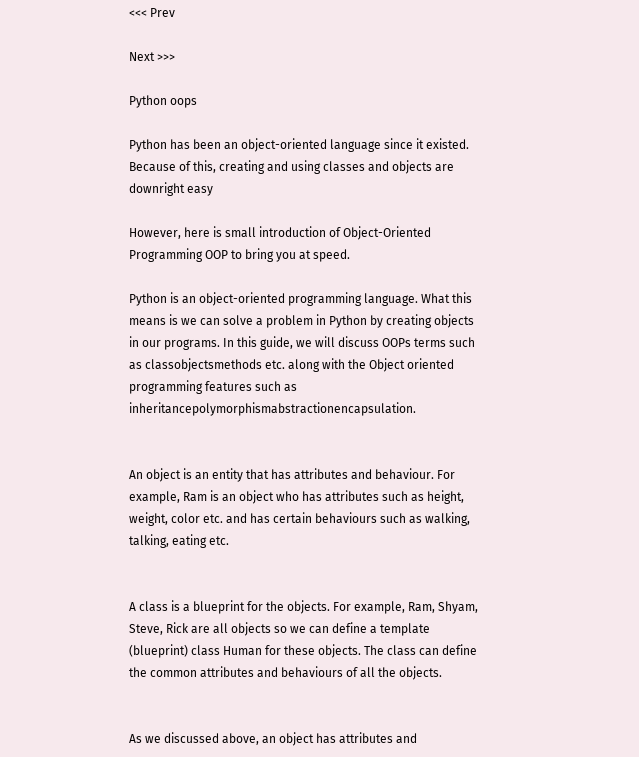<<< Prev

Next >>>

Python oops

Python has been an object-oriented language since it existed. Because of this, creating and using classes and objects are downright easy

However, here is small introduction of Object-Oriented Programming OOP to bring you at speed.

Python is an object-oriented programming language. What this means is we can solve a problem in Python by creating objects in our programs. In this guide, we will discuss OOPs terms such as classobjectsmethods etc. along with the Object oriented programming features such as inheritancepolymorphismabstractionencapsulation.


An object is an entity that has attributes and behaviour. For example, Ram is an object who has attributes such as height, weight, color etc. and has certain behaviours such as walking, talking, eating etc.


A class is a blueprint for the objects. For example, Ram, Shyam, Steve, Rick are all objects so we can define a template (blueprint) class Human for these objects. The class can define the common attributes and behaviours of all the objects.


As we discussed above, an object has attributes and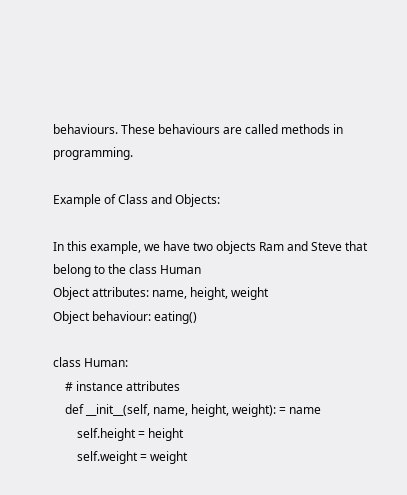behaviours. These behaviours are called methods in programming.

Example of Class and Objects:

In this example, we have two objects Ram and Steve that belong to the class Human
Object attributes: name, height, weight
Object behaviour: eating()

class Human:
    # instance attributes
    def __init__(self, name, height, weight): = name
        self.height = height
        self.weight = weight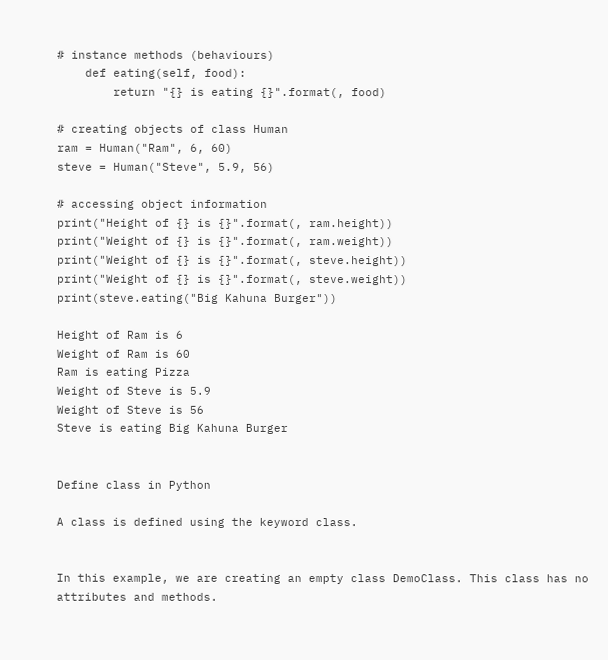# instance methods (behaviours)
    def eating(self, food):
        return "{} is eating {}".format(, food)

# creating objects of class Human
ram = Human("Ram", 6, 60)
steve = Human("Steve", 5.9, 56)

# accessing object information
print("Height of {} is {}".format(, ram.height))
print("Weight of {} is {}".format(, ram.weight))
print("Weight of {} is {}".format(, steve.height))
print("Weight of {} is {}".format(, steve.weight))
print(steve.eating("Big Kahuna Burger"))

Height of Ram is 6
Weight of Ram is 60
Ram is eating Pizza
Weight of Steve is 5.9
Weight of Steve is 56
Steve is eating Big Kahuna Burger


Define class in Python

A class is defined using the keyword class.


In this example, we are creating an empty class DemoClass. This class has no attributes and methods.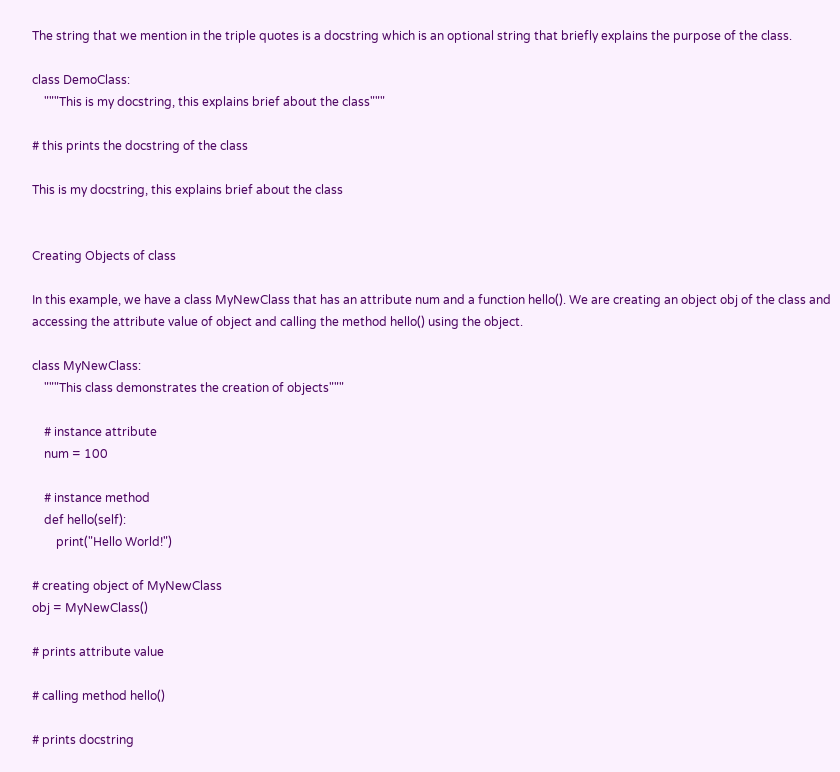The string that we mention in the triple quotes is a docstring which is an optional string that briefly explains the purpose of the class.

class DemoClass:
    """This is my docstring, this explains brief about the class"""

# this prints the docstring of the class

This is my docstring, this explains brief about the class


Creating Objects of class

In this example, we have a class MyNewClass that has an attribute num and a function hello(). We are creating an object obj of the class and accessing the attribute value of object and calling the method hello() using the object.

class MyNewClass:
    """This class demonstrates the creation of objects"""

    # instance attribute
    num = 100

    # instance method
    def hello(self):
        print("Hello World!")

# creating object of MyNewClass
obj = MyNewClass()

# prints attribute value

# calling method hello()

# prints docstring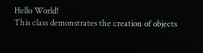Hello World!
This class demonstrates the creation of objects